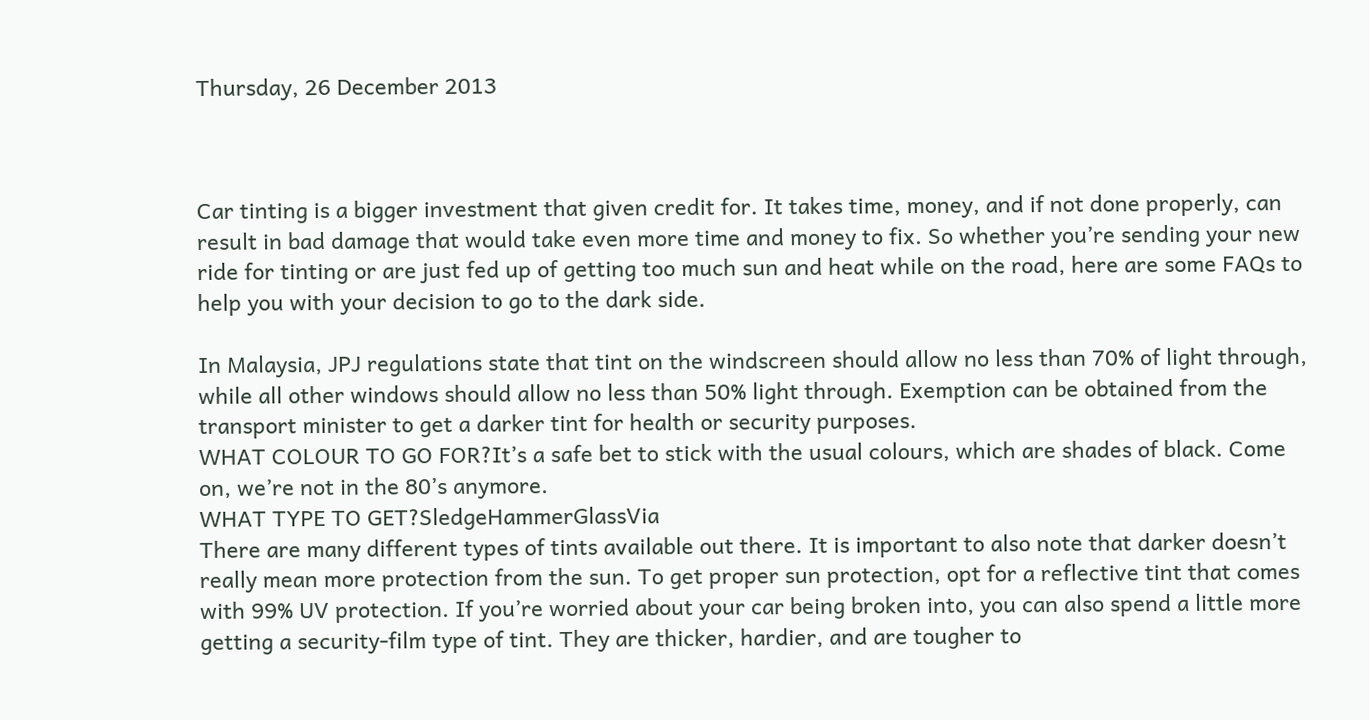Thursday, 26 December 2013



Car tinting is a bigger investment that given credit for. It takes time, money, and if not done properly, can result in bad damage that would take even more time and money to fix. So whether you’re sending your new ride for tinting or are just fed up of getting too much sun and heat while on the road, here are some FAQs to help you with your decision to go to the dark side.

In Malaysia, JPJ regulations state that tint on the windscreen should allow no less than 70% of light through, while all other windows should allow no less than 50% light through. Exemption can be obtained from the transport minister to get a darker tint for health or security purposes.
WHAT COLOUR TO GO FOR?It’s a safe bet to stick with the usual colours, which are shades of black. Come on, we’re not in the 80’s anymore.
WHAT TYPE TO GET?SledgeHammerGlassVia
There are many different types of tints available out there. It is important to also note that darker doesn’t really mean more protection from the sun. To get proper sun protection, opt for a reflective tint that comes with 99% UV protection. If you’re worried about your car being broken into, you can also spend a little more getting a security-film type of tint. They are thicker, hardier, and are tougher to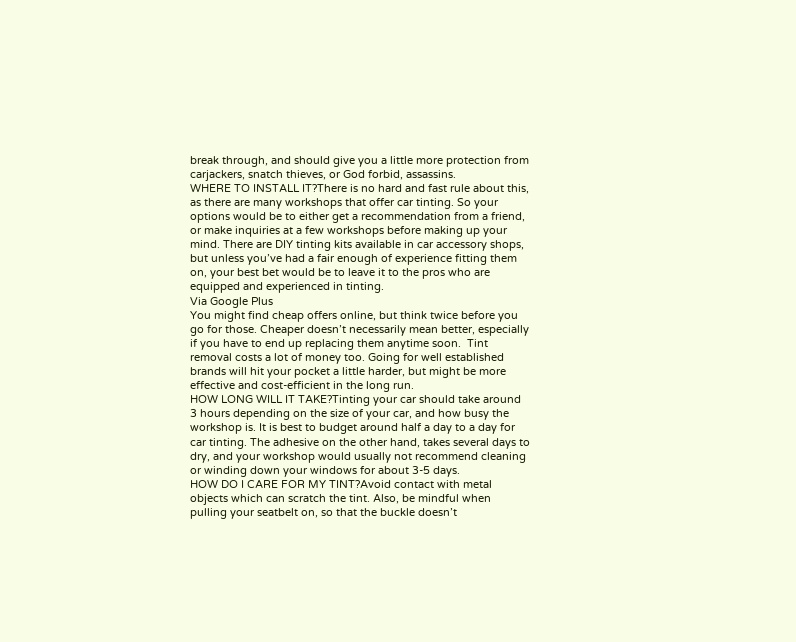break through, and should give you a little more protection from carjackers, snatch thieves, or God forbid, assassins.
WHERE TO INSTALL IT?There is no hard and fast rule about this, as there are many workshops that offer car tinting. So your options would be to either get a recommendation from a friend, or make inquiries at a few workshops before making up your mind. There are DIY tinting kits available in car accessory shops, but unless you’ve had a fair enough of experience fitting them on, your best bet would be to leave it to the pros who are equipped and experienced in tinting.
Via Google Plus
You might find cheap offers online, but think twice before you go for those. Cheaper doesn’t necessarily mean better, especially if you have to end up replacing them anytime soon.  Tint removal costs a lot of money too. Going for well established brands will hit your pocket a little harder, but might be more effective and cost-efficient in the long run.
HOW LONG WILL IT TAKE?Tinting your car should take around 3 hours depending on the size of your car, and how busy the workshop is. It is best to budget around half a day to a day for car tinting. The adhesive on the other hand, takes several days to dry, and your workshop would usually not recommend cleaning or winding down your windows for about 3-5 days.
HOW DO I CARE FOR MY TINT?Avoid contact with metal objects which can scratch the tint. Also, be mindful when pulling your seatbelt on, so that the buckle doesn’t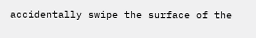accidentally swipe the surface of the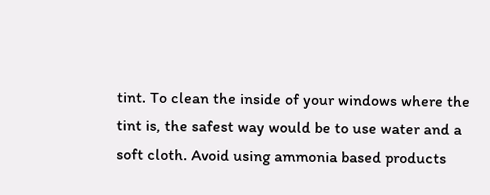tint. To clean the inside of your windows where the tint is, the safest way would be to use water and a soft cloth. Avoid using ammonia based products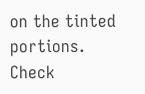on the tinted portions. Check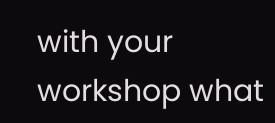with your workshop what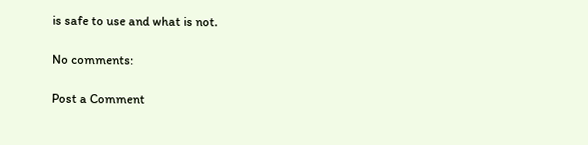is safe to use and what is not.

No comments:

Post a Comment